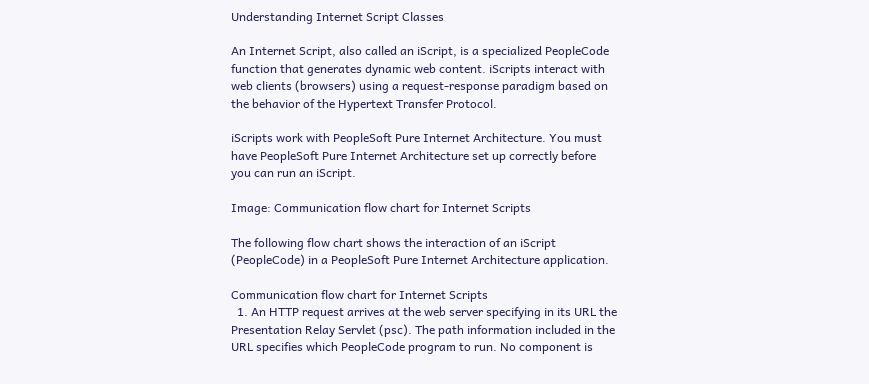Understanding Internet Script Classes

An Internet Script, also called an iScript, is a specialized PeopleCode function that generates dynamic web content. iScripts interact with web clients (browsers) using a request-response paradigm based on the behavior of the Hypertext Transfer Protocol.

iScripts work with PeopleSoft Pure Internet Architecture. You must have PeopleSoft Pure Internet Architecture set up correctly before you can run an iScript.

Image: Communication flow chart for Internet Scripts

The following flow chart shows the interaction of an iScript (PeopleCode) in a PeopleSoft Pure Internet Architecture application.

Communication flow chart for Internet Scripts
  1. An HTTP request arrives at the web server specifying in its URL the Presentation Relay Servlet (psc). The path information included in the URL specifies which PeopleCode program to run. No component is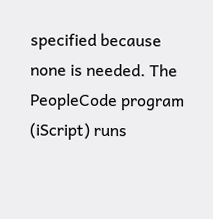specified because none is needed. The PeopleCode program (iScript) runs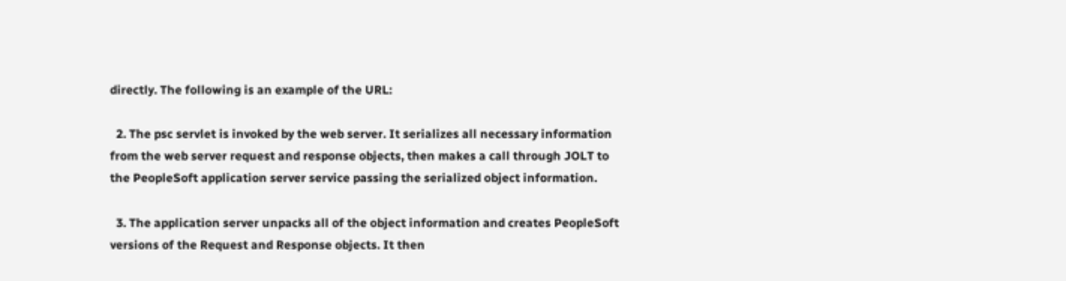directly. The following is an example of the URL:

  2. The psc servlet is invoked by the web server. It serializes all necessary information from the web server request and response objects, then makes a call through JOLT to the PeopleSoft application server service passing the serialized object information.

  3. The application server unpacks all of the object information and creates PeopleSoft versions of the Request and Response objects. It then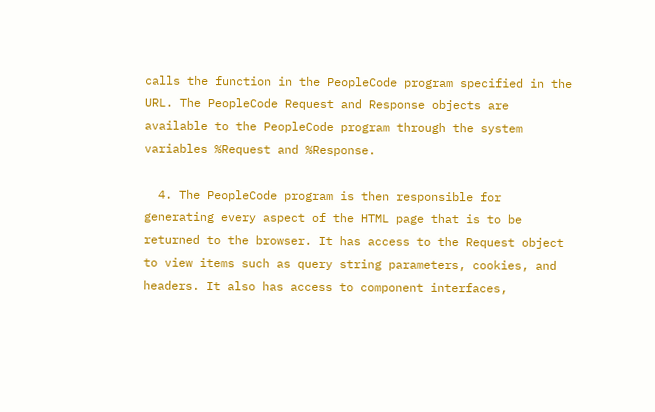calls the function in the PeopleCode program specified in the URL. The PeopleCode Request and Response objects are available to the PeopleCode program through the system variables %Request and %Response.

  4. The PeopleCode program is then responsible for generating every aspect of the HTML page that is to be returned to the browser. It has access to the Request object to view items such as query string parameters, cookies, and headers. It also has access to component interfaces,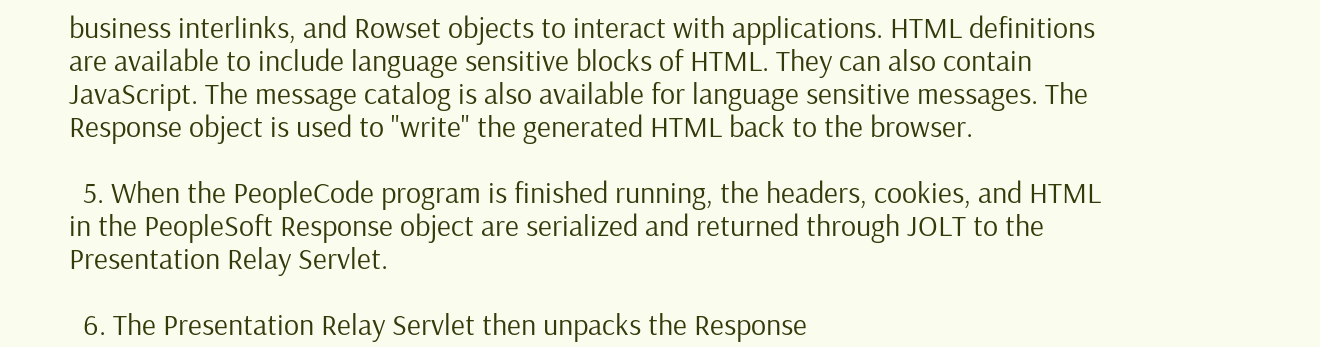business interlinks, and Rowset objects to interact with applications. HTML definitions are available to include language sensitive blocks of HTML. They can also contain JavaScript. The message catalog is also available for language sensitive messages. The Response object is used to "write" the generated HTML back to the browser.

  5. When the PeopleCode program is finished running, the headers, cookies, and HTML in the PeopleSoft Response object are serialized and returned through JOLT to the Presentation Relay Servlet.

  6. The Presentation Relay Servlet then unpacks the Response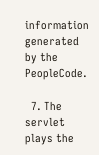information generated by the PeopleCode.

  7. The servlet plays the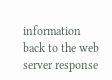information back to the web server response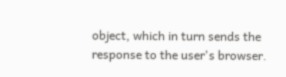object, which in turn sends the response to the user's browser.